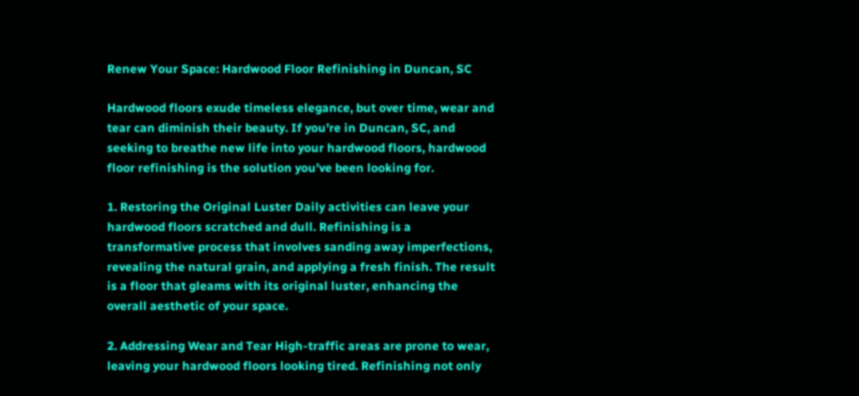Renew Your Space: Hardwood Floor Refinishing in Duncan, SC

Hardwood floors exude timeless elegance, but over time, wear and tear can diminish their beauty. If you’re in Duncan, SC, and seeking to breathe new life into your hardwood floors, hardwood floor refinishing is the solution you’ve been looking for.

1. Restoring the Original Luster Daily activities can leave your hardwood floors scratched and dull. Refinishing is a transformative process that involves sanding away imperfections, revealing the natural grain, and applying a fresh finish. The result is a floor that gleams with its original luster, enhancing the overall aesthetic of your space.

2. Addressing Wear and Tear High-traffic areas are prone to wear, leaving your hardwood floors looking tired. Refinishing not only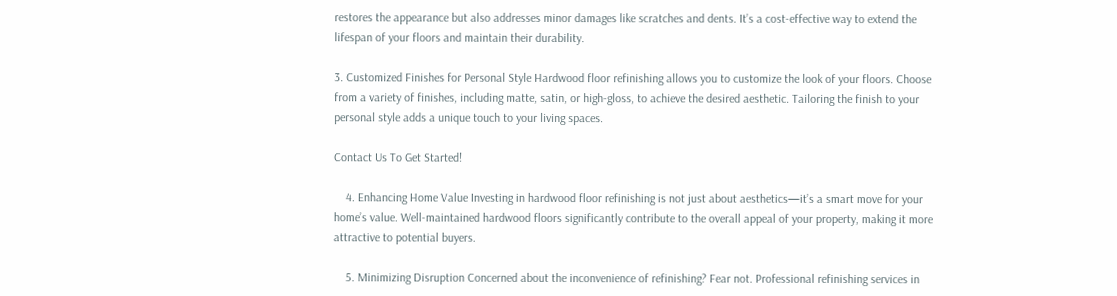restores the appearance but also addresses minor damages like scratches and dents. It’s a cost-effective way to extend the lifespan of your floors and maintain their durability.

3. Customized Finishes for Personal Style Hardwood floor refinishing allows you to customize the look of your floors. Choose from a variety of finishes, including matte, satin, or high-gloss, to achieve the desired aesthetic. Tailoring the finish to your personal style adds a unique touch to your living spaces.

Contact Us To Get Started!

    4. Enhancing Home Value Investing in hardwood floor refinishing is not just about aesthetics—it’s a smart move for your home’s value. Well-maintained hardwood floors significantly contribute to the overall appeal of your property, making it more attractive to potential buyers.

    5. Minimizing Disruption Concerned about the inconvenience of refinishing? Fear not. Professional refinishing services in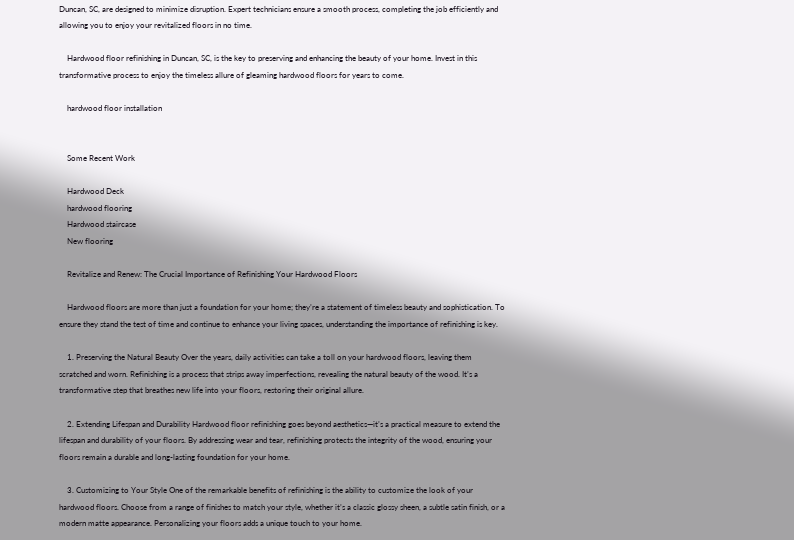Duncan, SC, are designed to minimize disruption. Expert technicians ensure a smooth process, completing the job efficiently and allowing you to enjoy your revitalized floors in no time.

    Hardwood floor refinishing in Duncan, SC, is the key to preserving and enhancing the beauty of your home. Invest in this transformative process to enjoy the timeless allure of gleaming hardwood floors for years to come.

    hardwood floor installation


    Some Recent Work

    Hardwood Deck
    hardwood flooring
    Hardwood staircase
    New flooring

    Revitalize and Renew: The Crucial Importance of Refinishing Your Hardwood Floors

    Hardwood floors are more than just a foundation for your home; they’re a statement of timeless beauty and sophistication. To ensure they stand the test of time and continue to enhance your living spaces, understanding the importance of refinishing is key.

    1. Preserving the Natural Beauty Over the years, daily activities can take a toll on your hardwood floors, leaving them scratched and worn. Refinishing is a process that strips away imperfections, revealing the natural beauty of the wood. It’s a transformative step that breathes new life into your floors, restoring their original allure.

    2. Extending Lifespan and Durability Hardwood floor refinishing goes beyond aesthetics—it’s a practical measure to extend the lifespan and durability of your floors. By addressing wear and tear, refinishing protects the integrity of the wood, ensuring your floors remain a durable and long-lasting foundation for your home.

    3. Customizing to Your Style One of the remarkable benefits of refinishing is the ability to customize the look of your hardwood floors. Choose from a range of finishes to match your style, whether it’s a classic glossy sheen, a subtle satin finish, or a modern matte appearance. Personalizing your floors adds a unique touch to your home.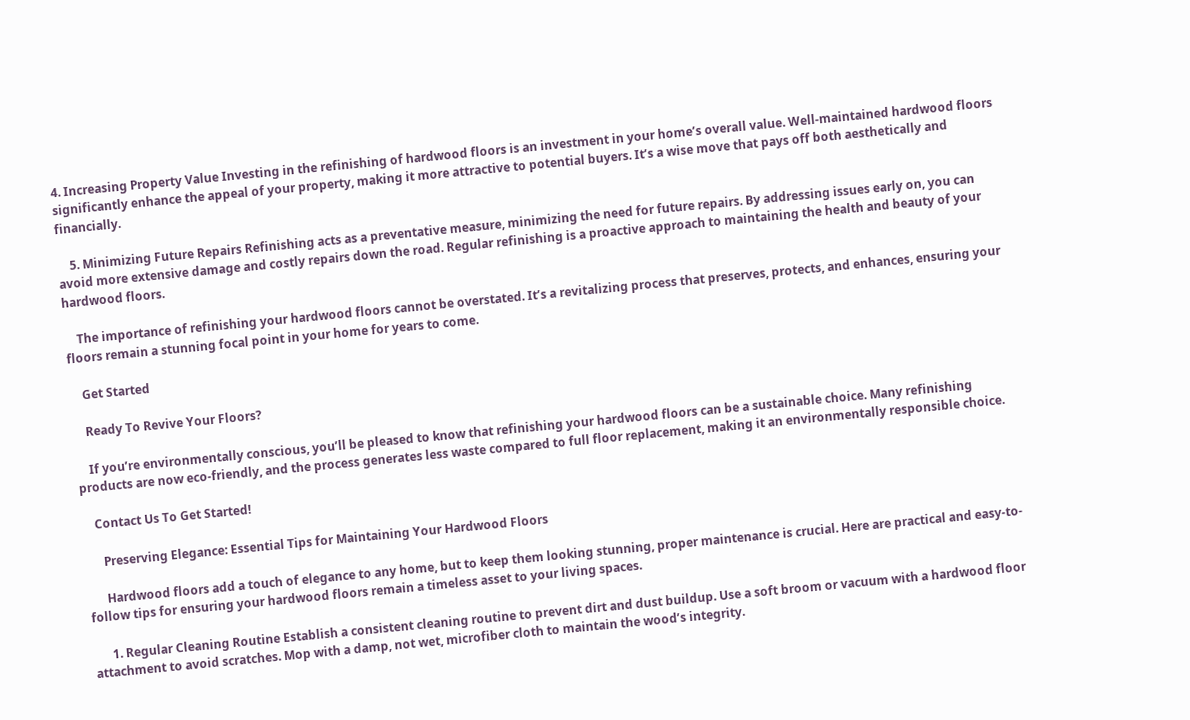4. Increasing Property Value Investing in the refinishing of hardwood floors is an investment in your home’s overall value. Well-maintained hardwood floors significantly enhance the appeal of your property, making it more attractive to potential buyers. It’s a wise move that pays off both aesthetically and financially.

    5. Minimizing Future Repairs Refinishing acts as a preventative measure, minimizing the need for future repairs. By addressing issues early on, you can avoid more extensive damage and costly repairs down the road. Regular refinishing is a proactive approach to maintaining the health and beauty of your hardwood floors.

    The importance of refinishing your hardwood floors cannot be overstated. It’s a revitalizing process that preserves, protects, and enhances, ensuring your floors remain a stunning focal point in your home for years to come.

    Get Started

    Ready To Revive Your Floors?

    If you’re environmentally conscious, you’ll be pleased to know that refinishing your hardwood floors can be a sustainable choice. Many refinishing products are now eco-friendly, and the process generates less waste compared to full floor replacement, making it an environmentally responsible choice.

    Contact Us To Get Started!

      Preserving Elegance: Essential Tips for Maintaining Your Hardwood Floors

      Hardwood floors add a touch of elegance to any home, but to keep them looking stunning, proper maintenance is crucial. Here are practical and easy-to-follow tips for ensuring your hardwood floors remain a timeless asset to your living spaces.

      1. Regular Cleaning Routine Establish a consistent cleaning routine to prevent dirt and dust buildup. Use a soft broom or vacuum with a hardwood floor attachment to avoid scratches. Mop with a damp, not wet, microfiber cloth to maintain the wood’s integrity.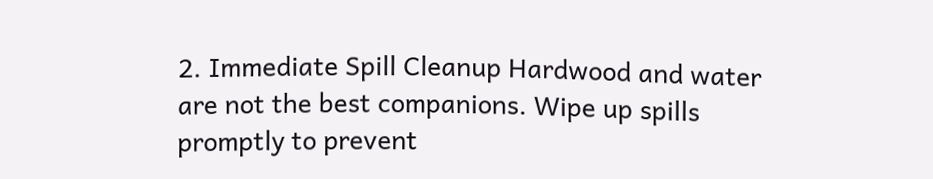2. Immediate Spill Cleanup Hardwood and water are not the best companions. Wipe up spills promptly to prevent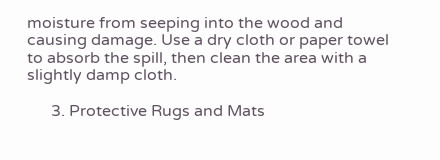moisture from seeping into the wood and causing damage. Use a dry cloth or paper towel to absorb the spill, then clean the area with a slightly damp cloth.

      3. Protective Rugs and Mats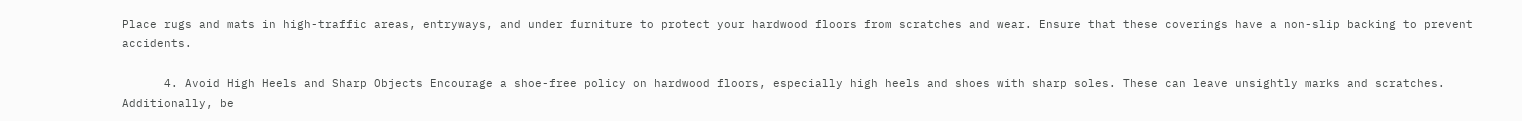Place rugs and mats in high-traffic areas, entryways, and under furniture to protect your hardwood floors from scratches and wear. Ensure that these coverings have a non-slip backing to prevent accidents.

      4. Avoid High Heels and Sharp Objects Encourage a shoe-free policy on hardwood floors, especially high heels and shoes with sharp soles. These can leave unsightly marks and scratches. Additionally, be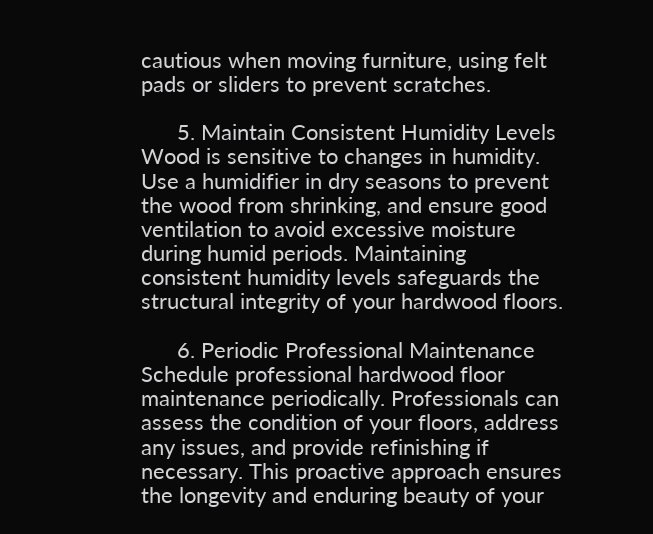cautious when moving furniture, using felt pads or sliders to prevent scratches.

      5. Maintain Consistent Humidity Levels Wood is sensitive to changes in humidity. Use a humidifier in dry seasons to prevent the wood from shrinking, and ensure good ventilation to avoid excessive moisture during humid periods. Maintaining consistent humidity levels safeguards the structural integrity of your hardwood floors.

      6. Periodic Professional Maintenance Schedule professional hardwood floor maintenance periodically. Professionals can assess the condition of your floors, address any issues, and provide refinishing if necessary. This proactive approach ensures the longevity and enduring beauty of your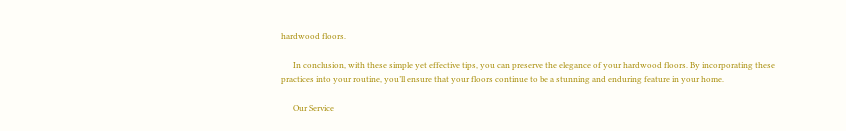hardwood floors.

      In conclusion, with these simple yet effective tips, you can preserve the elegance of your hardwood floors. By incorporating these practices into your routine, you’ll ensure that your floors continue to be a stunning and enduring feature in your home.

      Our Service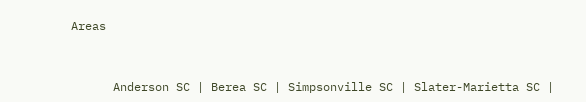Areas


      Anderson SC | Berea SC | Simpsonville SC | Slater-Marietta SC |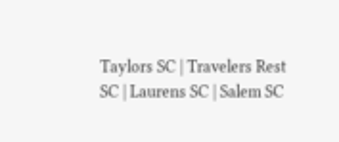Taylors SC | Travelers Rest SC | Laurens SC | Salem SC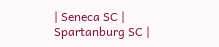| Seneca SC | Spartanburg SC |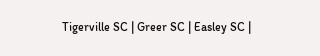Tigerville SC | Greer SC | Easley SC |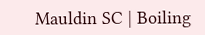Mauldin SC | Boiling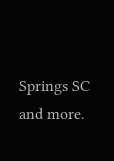Springs SC and more.